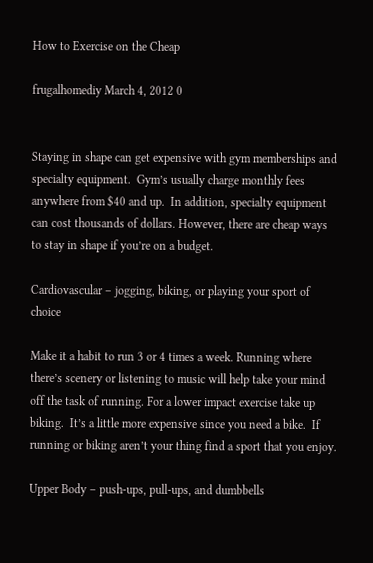How to Exercise on the Cheap

frugalhomediy March 4, 2012 0


Staying in shape can get expensive with gym memberships and specialty equipment.  Gym’s usually charge monthly fees anywhere from $40 and up.  In addition, specialty equipment can cost thousands of dollars. However, there are cheap ways to stay in shape if you’re on a budget.

Cardiovascular – jogging, biking, or playing your sport of choice

Make it a habit to run 3 or 4 times a week. Running where there’s scenery or listening to music will help take your mind off the task of running. For a lower impact exercise take up biking.  It’s a little more expensive since you need a bike.  If running or biking aren’t your thing find a sport that you enjoy.

Upper Body – push-ups, pull-ups, and dumbbells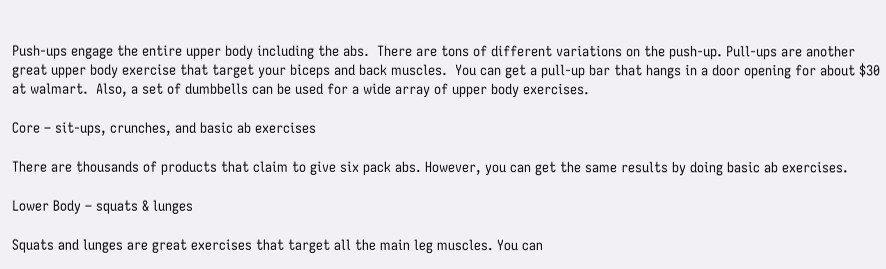Push-ups engage the entire upper body including the abs.  There are tons of different variations on the push-up. Pull-ups are another great upper body exercise that target your biceps and back muscles.  You can get a pull-up bar that hangs in a door opening for about $30 at walmart.  Also, a set of dumbbells can be used for a wide array of upper body exercises.

Core – sit-ups, crunches, and basic ab exercises

There are thousands of products that claim to give six pack abs. However, you can get the same results by doing basic ab exercises.

Lower Body – squats & lunges

Squats and lunges are great exercises that target all the main leg muscles. You can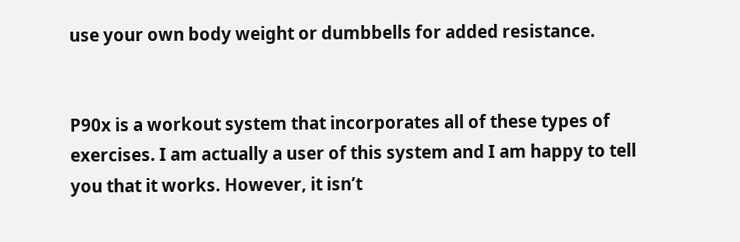use your own body weight or dumbbells for added resistance.


P90x is a workout system that incorporates all of these types of exercises. I am actually a user of this system and I am happy to tell you that it works. However, it isn’t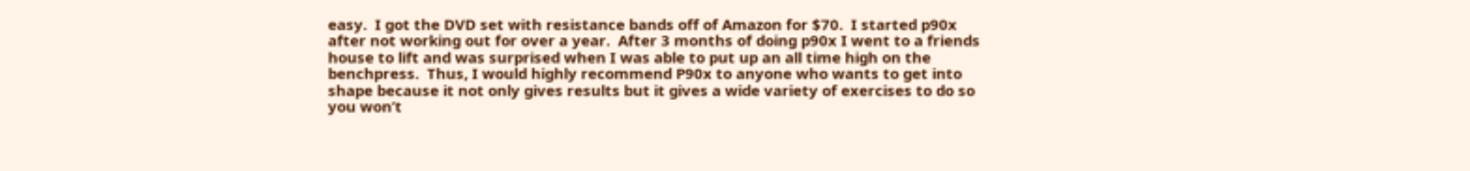easy.  I got the DVD set with resistance bands off of Amazon for $70.  I started p90x after not working out for over a year.  After 3 months of doing p90x I went to a friends house to lift and was surprised when I was able to put up an all time high on the benchpress.  Thus, I would highly recommend P90x to anyone who wants to get into shape because it not only gives results but it gives a wide variety of exercises to do so you won’t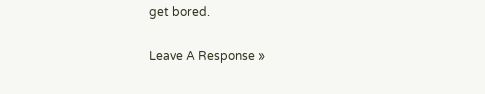get bored.

Leave A Response »